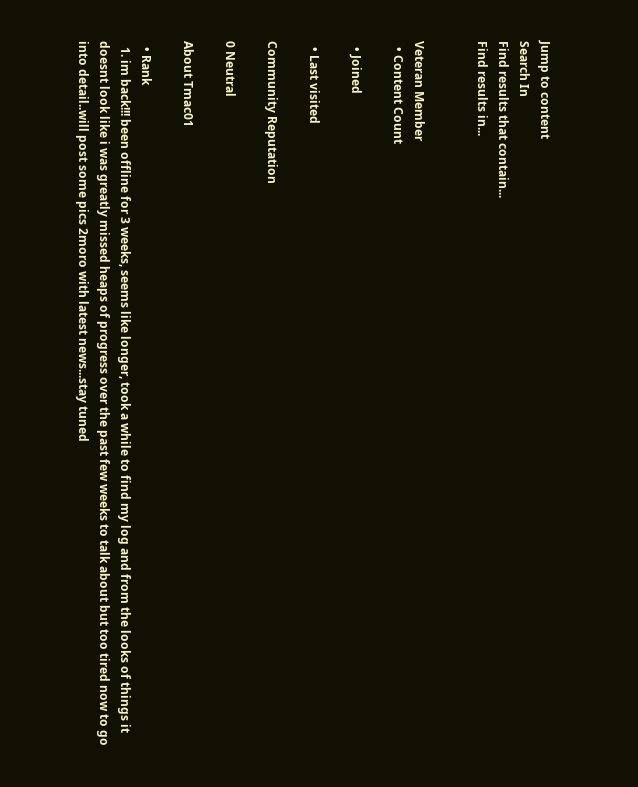Jump to content
Search In
Find results that contain...
Find results in...


Veteran Member
  • Content Count

  • Joined

  • Last visited

Community Reputation

0 Neutral

About Tmac01

  • Rank
  1. im back!!! been offline for 3 weeks, seems like longer, took a while to find my log and from the looks of things it doesnt look like i was greatly missed heaps of progress over the past few weeks to talk about but too tired now to go into detail..will post some pics 2moro with latest news...stay tuned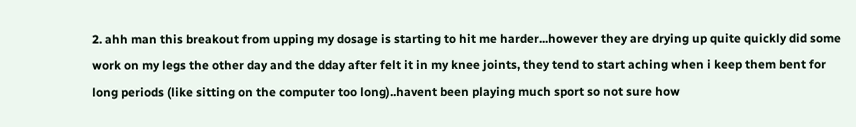2. ahh man this breakout from upping my dosage is starting to hit me harder...however they are drying up quite quickly did some work on my legs the other day and the dday after felt it in my knee joints, they tend to start aching when i keep them bent for long periods (like sitting on the computer too long)..havent been playing much sport so not sure how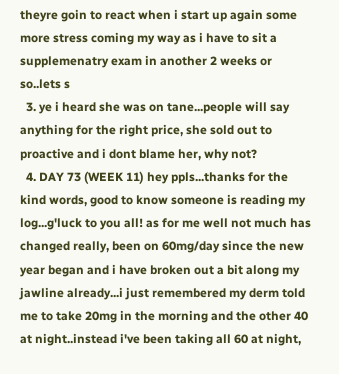theyre goin to react when i start up again some more stress coming my way as i have to sit a supplemenatry exam in another 2 weeks or so..lets s
  3. ye i heard she was on tane...people will say anything for the right price, she sold out to proactive and i dont blame her, why not?
  4. DAY 73 (WEEK 11) hey ppls...thanks for the kind words, good to know someone is reading my log...g'luck to you all! as for me well not much has changed really, been on 60mg/day since the new year began and i have broken out a bit along my jawline already...i just remembered my derm told me to take 20mg in the morning and the other 40 at night..instead i've been taking all 60 at night,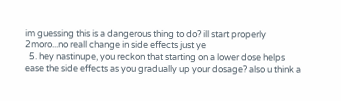im guessing this is a dangerous thing to do? ill start properly 2moro...no reall change in side effects just ye
  5. hey nastinupe, you reckon that starting on a lower dose helps ease the side effects as you gradually up your dosage? also u think a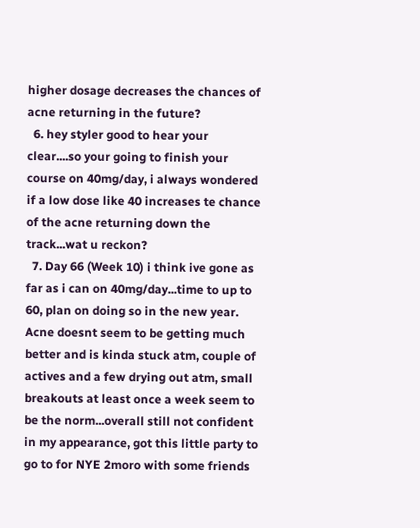higher dosage decreases the chances of acne returning in the future?
  6. hey styler good to hear your clear....so your going to finish your course on 40mg/day, i always wondered if a low dose like 40 increases te chance of the acne returning down the track...wat u reckon?
  7. Day 66 (Week 10) i think ive gone as far as i can on 40mg/day...time to up to 60, plan on doing so in the new year. Acne doesnt seem to be getting much better and is kinda stuck atm, couple of actives and a few drying out atm, small breakouts at least once a week seem to be the norm...overall still not confident in my appearance, got this little party to go to for NYE 2moro with some friends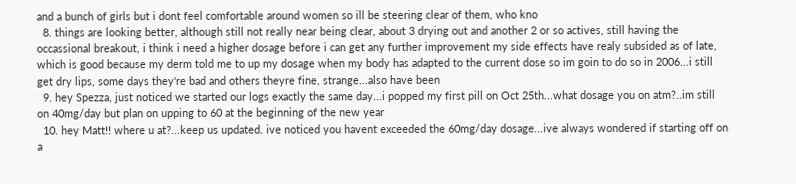and a bunch of girls but i dont feel comfortable around women so ill be steering clear of them, who kno
  8. things are looking better, although still not really near being clear, about 3 drying out and another 2 or so actives, still having the occassional breakout, i think i need a higher dosage before i can get any further improvement my side effects have realy subsided as of late, which is good because my derm told me to up my dosage when my body has adapted to the current dose so im goin to do so in 2006...i still get dry lips, some days they're bad and others theyre fine, strange...also have been
  9. hey Spezza, just noticed we started our logs exactly the same day...i popped my first pill on Oct 25th...what dosage you on atm?..im still on 40mg/day but plan on upping to 60 at the beginning of the new year
  10. hey Matt!! where u at?...keep us updated. ive noticed you havent exceeded the 60mg/day dosage...ive always wondered if starting off on a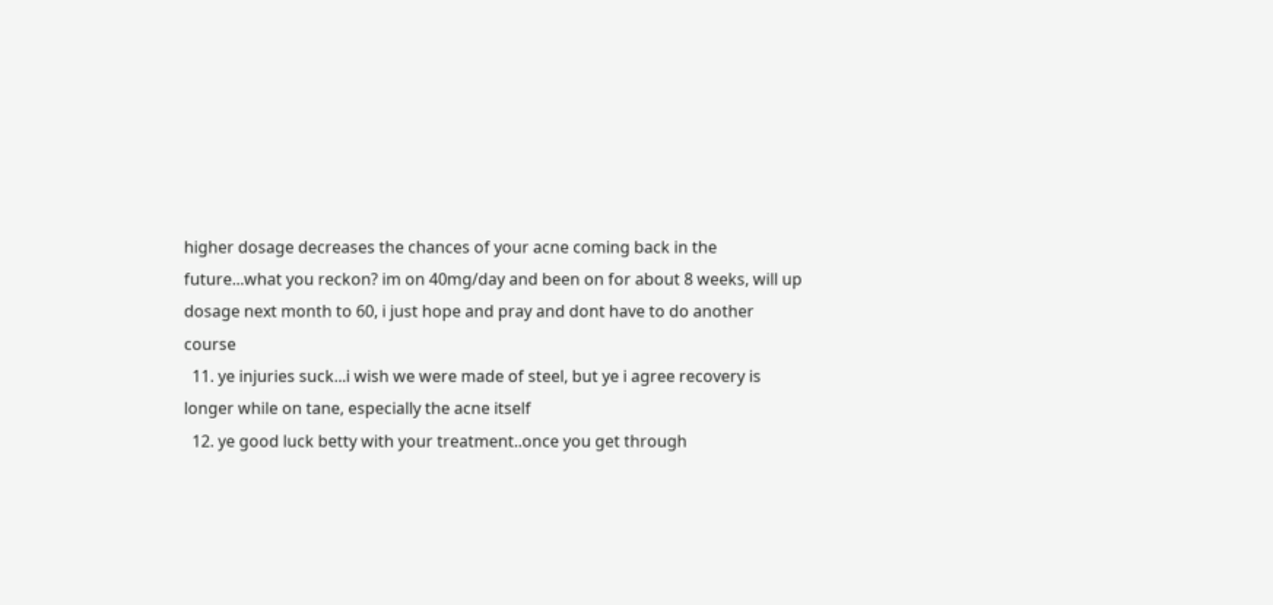higher dosage decreases the chances of your acne coming back in the future...what you reckon? im on 40mg/day and been on for about 8 weeks, will up dosage next month to 60, i just hope and pray and dont have to do another course
  11. ye injuries suck...i wish we were made of steel, but ye i agree recovery is longer while on tane, especially the acne itself
  12. ye good luck betty with your treatment..once you get through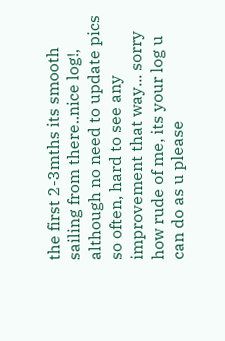the first 2-3mths its smooth sailing from there..nice log!, although no need to update pics so often, hard to see any improvement that way... sorry how rude of me, its your log u can do as u please